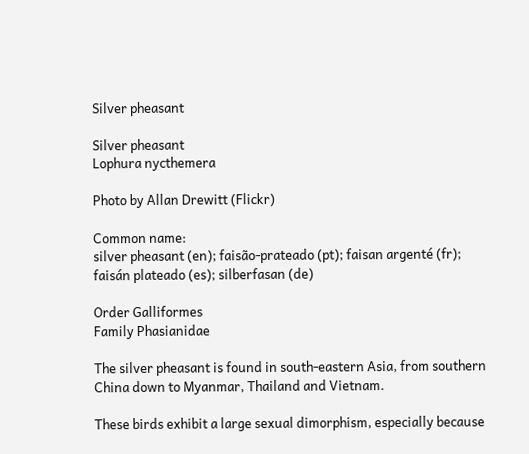Silver pheasant

Silver pheasant
Lophura nycthemera

Photo by Allan Drewitt (Flickr)

Common name:
silver pheasant (en); faisão-prateado (pt); faisan argenté (fr); faisán plateado (es); silberfasan (de)

Order Galliformes
Family Phasianidae

The silver pheasant is found in south-eastern Asia, from southern China down to Myanmar, Thailand and Vietnam.

These birds exhibit a large sexual dimorphism, especially because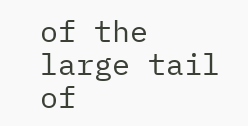of the large tail of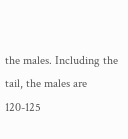the males. Including the tail, the males are 120-125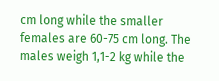cm long while the smaller females are 60-75 cm long. The males weigh 1,1-2 kg while the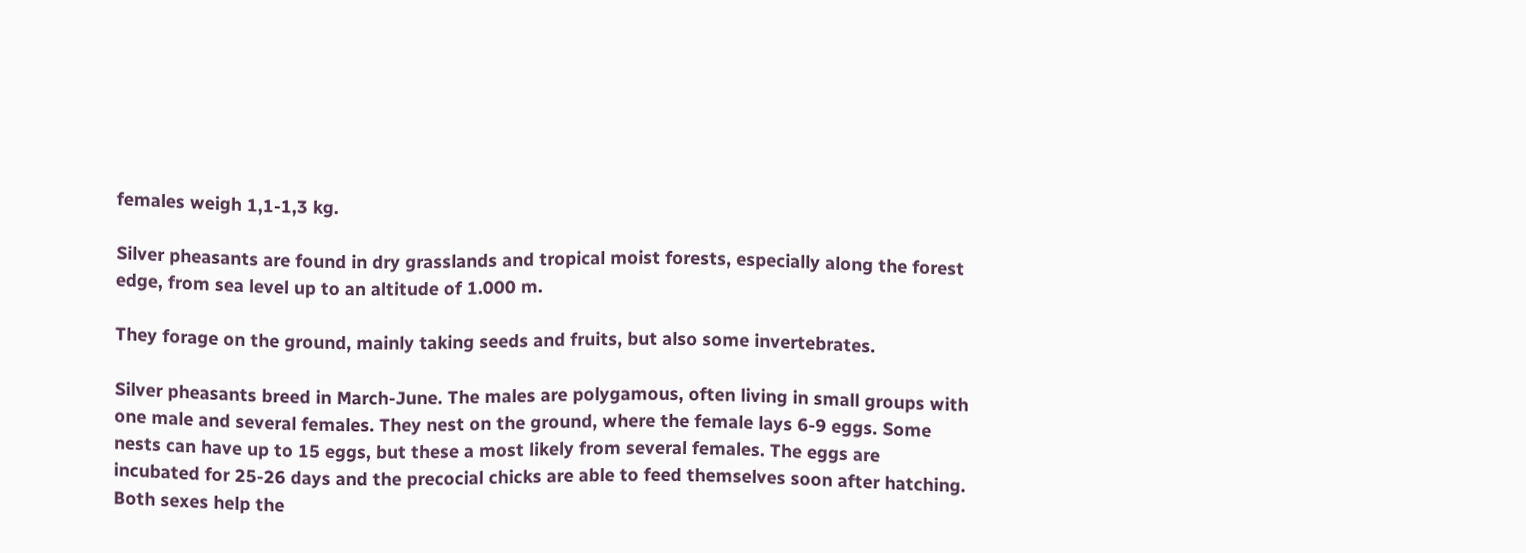females weigh 1,1-1,3 kg.

Silver pheasants are found in dry grasslands and tropical moist forests, especially along the forest edge, from sea level up to an altitude of 1.000 m.

They forage on the ground, mainly taking seeds and fruits, but also some invertebrates.

Silver pheasants breed in March-June. The males are polygamous, often living in small groups with one male and several females. They nest on the ground, where the female lays 6-9 eggs. Some nests can have up to 15 eggs, but these a most likely from several females. The eggs are incubated for 25-26 days and the precocial chicks are able to feed themselves soon after hatching. Both sexes help the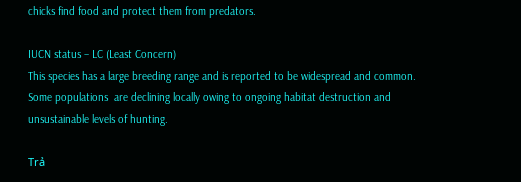chicks find food and protect them from predators.

IUCN status – LC (Least Concern)
This species has a large breeding range and is reported to be widespread and common. Some populations  are declining locally owing to ongoing habitat destruction and unsustainable levels of hunting.

Trả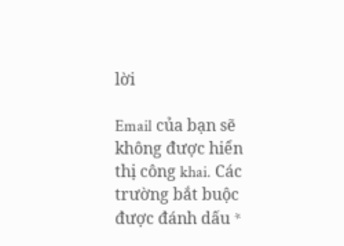lời

Email của bạn sẽ không được hiển thị công khai. Các trường bắt buộc được đánh dấu *